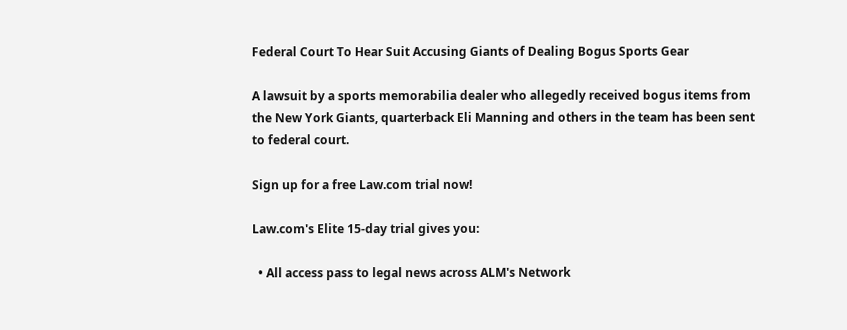Federal Court To Hear Suit Accusing Giants of Dealing Bogus Sports Gear

A lawsuit by a sports memorabilia dealer who allegedly received bogus items from the New York Giants, quarterback Eli Manning and others in the team has been sent to federal court.

Sign up for a free Law.com trial now!

Law.com's Elite 15-day trial gives you:

  • All access pass to legal news across ALM's Network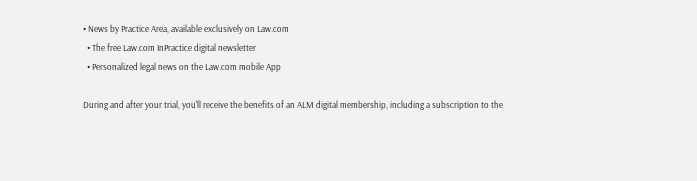• News by Practice Area, available exclusively on Law.com
  • The free Law.com InPractice digital newsletter
  • Personalized legal news on the Law.com mobile App

During and after your trial, you'll receive the benefits of an ALM digital membership, including a subscription to the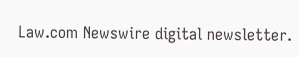Law.com Newswire digital newsletter.